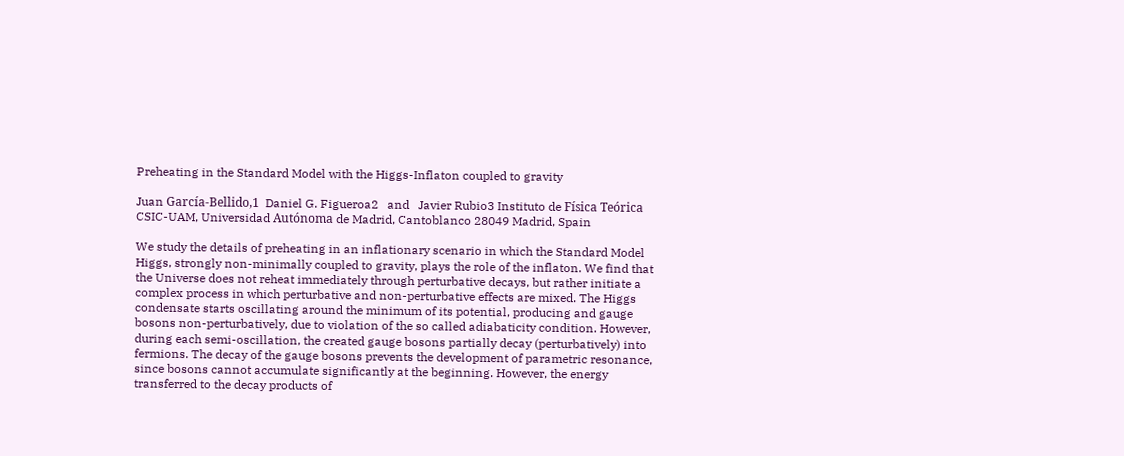Preheating in the Standard Model with the Higgs-Inflaton coupled to gravity

Juan García-Bellido,1  Daniel G. Figueroa2   and   Javier Rubio3 Instituto de Física Teórica CSIC-UAM, Universidad Autónoma de Madrid, Cantoblanco 28049 Madrid, Spain

We study the details of preheating in an inflationary scenario in which the Standard Model Higgs, strongly non-minimally coupled to gravity, plays the role of the inflaton. We find that the Universe does not reheat immediately through perturbative decays, but rather initiate a complex process in which perturbative and non-perturbative effects are mixed. The Higgs condensate starts oscillating around the minimum of its potential, producing and gauge bosons non-perturbatively, due to violation of the so called adiabaticity condition. However, during each semi-oscillation, the created gauge bosons partially decay (perturbatively) into fermions. The decay of the gauge bosons prevents the development of parametric resonance, since bosons cannot accumulate significantly at the beginning. However, the energy transferred to the decay products of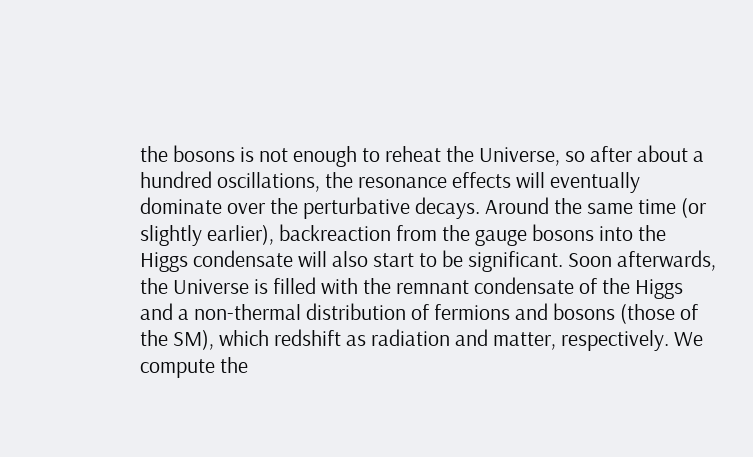the bosons is not enough to reheat the Universe, so after about a hundred oscillations, the resonance effects will eventually dominate over the perturbative decays. Around the same time (or slightly earlier), backreaction from the gauge bosons into the Higgs condensate will also start to be significant. Soon afterwards, the Universe is filled with the remnant condensate of the Higgs and a non-thermal distribution of fermions and bosons (those of the SM), which redshift as radiation and matter, respectively. We compute the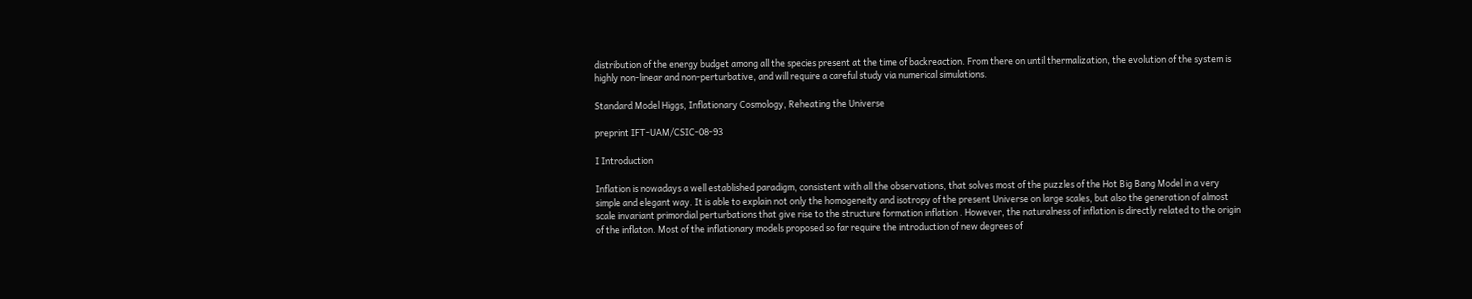distribution of the energy budget among all the species present at the time of backreaction. From there on until thermalization, the evolution of the system is highly non-linear and non-perturbative, and will require a careful study via numerical simulations.

Standard Model Higgs, Inflationary Cosmology, Reheating the Universe

preprint IFT-UAM/CSIC-08-93

I Introduction

Inflation is nowadays a well established paradigm, consistent with all the observations, that solves most of the puzzles of the Hot Big Bang Model in a very simple and elegant way. It is able to explain not only the homogeneity and isotropy of the present Universe on large scales, but also the generation of almost scale invariant primordial perturbations that give rise to the structure formation inflation . However, the naturalness of inflation is directly related to the origin of the inflaton. Most of the inflationary models proposed so far require the introduction of new degrees of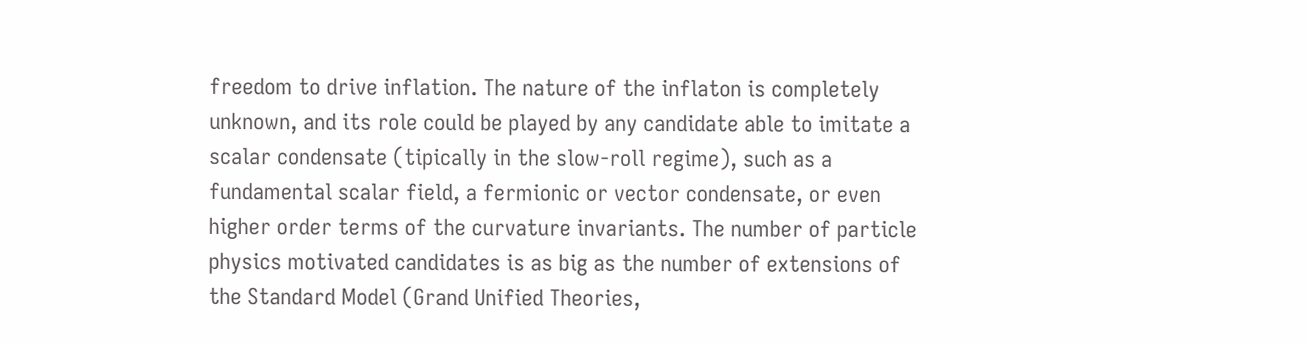freedom to drive inflation. The nature of the inflaton is completely unknown, and its role could be played by any candidate able to imitate a scalar condensate (tipically in the slow-roll regime), such as a fundamental scalar field, a fermionic or vector condensate, or even higher order terms of the curvature invariants. The number of particle physics motivated candidates is as big as the number of extensions of the Standard Model (Grand Unified Theories,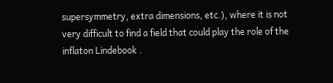supersymmetry, extra dimensions, etc.), where it is not very difficult to find a field that could play the role of the inflaton Lindebook .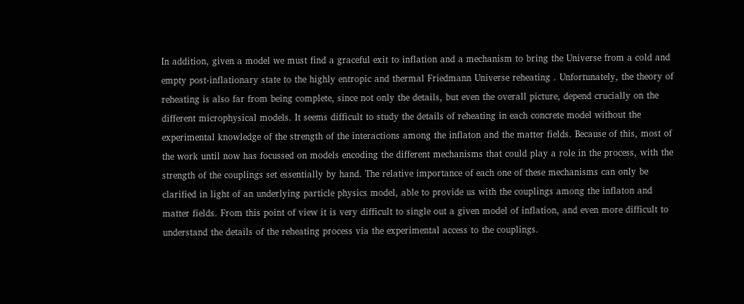In addition, given a model we must find a graceful exit to inflation and a mechanism to bring the Universe from a cold and empty post-inflationary state to the highly entropic and thermal Friedmann Universe reheating . Unfortunately, the theory of reheating is also far from being complete, since not only the details, but even the overall picture, depend crucially on the different microphysical models. It seems difficult to study the details of reheating in each concrete model without the experimental knowledge of the strength of the interactions among the inflaton and the matter fields. Because of this, most of the work until now has focussed on models encoding the different mechanisms that could play a role in the process, with the strength of the couplings set essentially by hand. The relative importance of each one of these mechanisms can only be clarified in light of an underlying particle physics model, able to provide us with the couplings among the inflaton and matter fields. From this point of view it is very difficult to single out a given model of inflation, and even more difficult to understand the details of the reheating process via the experimental access to the couplings.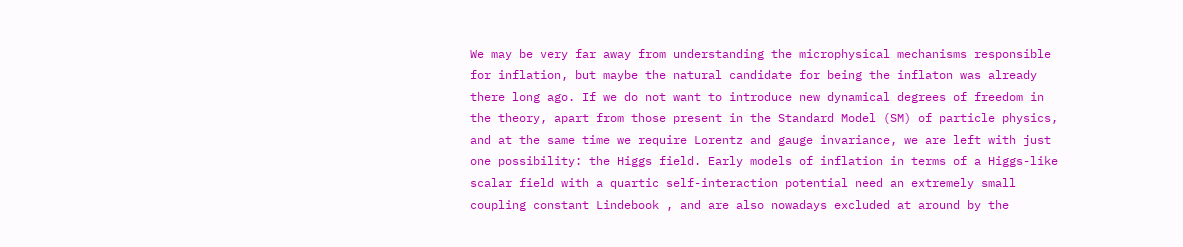We may be very far away from understanding the microphysical mechanisms responsible for inflation, but maybe the natural candidate for being the inflaton was already there long ago. If we do not want to introduce new dynamical degrees of freedom in the theory, apart from those present in the Standard Model (SM) of particle physics, and at the same time we require Lorentz and gauge invariance, we are left with just one possibility: the Higgs field. Early models of inflation in terms of a Higgs-like scalar field with a quartic self-interaction potential need an extremely small coupling constant Lindebook , and are also nowadays excluded at around by the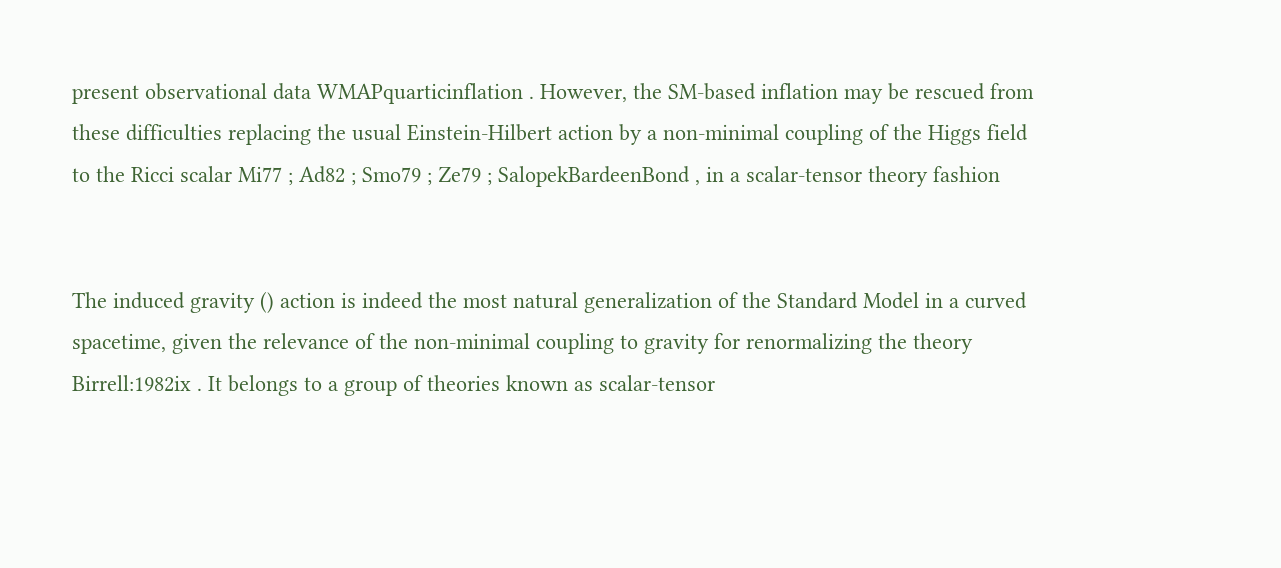present observational data WMAPquarticinflation . However, the SM-based inflation may be rescued from these difficulties replacing the usual Einstein-Hilbert action by a non-minimal coupling of the Higgs field to the Ricci scalar Mi77 ; Ad82 ; Smo79 ; Ze79 ; SalopekBardeenBond , in a scalar-tensor theory fashion


The induced gravity () action is indeed the most natural generalization of the Standard Model in a curved spacetime, given the relevance of the non-minimal coupling to gravity for renormalizing the theory Birrell:1982ix . It belongs to a group of theories known as scalar-tensor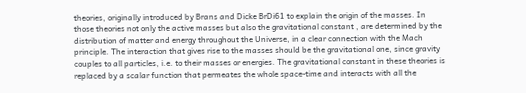theories, originally introduced by Brans and Dicke BrDi61 to explain the origin of the masses. In those theories not only the active masses but also the gravitational constant , are determined by the distribution of matter and energy throughout the Universe, in a clear connection with the Mach principle. The interaction that gives rise to the masses should be the gravitational one, since gravity couples to all particles, i.e. to their masses or energies. The gravitational constant in these theories is replaced by a scalar function that permeates the whole space-time and interacts with all the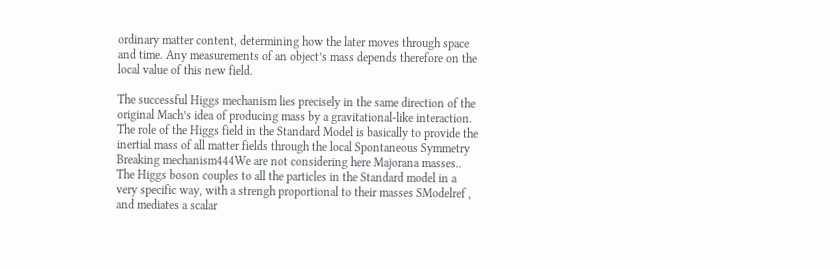ordinary matter content, determining how the later moves through space and time. Any measurements of an object’s mass depends therefore on the local value of this new field.

The successful Higgs mechanism lies precisely in the same direction of the original Mach’s idea of producing mass by a gravitational-like interaction. The role of the Higgs field in the Standard Model is basically to provide the inertial mass of all matter fields through the local Spontaneous Symmetry Breaking mechanism444We are not considering here Majorana masses.. The Higgs boson couples to all the particles in the Standard model in a very specific way, with a strengh proportional to their masses SModelref , and mediates a scalar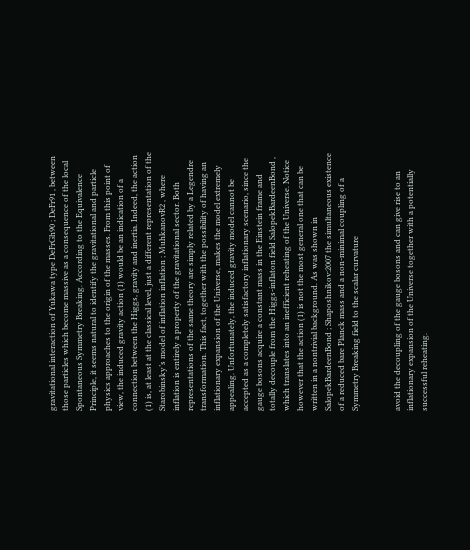gravitational interaction of Yukawa type DeFrGh90 ; DeFr91 , between those particles which become massive as a consequence of the local Spontaneous Symmetry Breaking. According to the Equivalence Principle, it seems natural to identify the gravitational and particle physics approaches to the origin of the masses. From this point of view, the induced gravity action (1) would be an indication of a connection between the Higgs, gravity and inertia. Indeed, the action (1) is, at least at the classical level, just a different representation of the Starobinsky’s model of inflation inflation ; MuhkanovR2 , where inflation is entirely a property of the gravitational sector. Both representations of the same theory are simply related by a Legendre transformation. This fact, together with the possibility of having an inflationary expansion of the Universe, makes the model extremely appealing. Unfortunately, the induced gravity model cannot be accepted as a completely satisfactory inflationary scenario, since the gauge bosons acquire a constant mass in the Einstein frame and totally decouple from the Higgs-inflaton field SalopekBardeenBond , which translates into an inefficient reheating of the Universe. Notice however that the action (1) is not the most general one that can be written in a nontrivial background. As was shown in SalopekBardeenBond ; Shaposhnikov:2007 the simultaneous existence of a reduced bare Planck mass and a non-minimal coupling of a Symmetry Breaking field to the scalar curvature


avoid the decoupling of the gauge bosons and can give rise to an inflationary expansion of the Universe together with a potentially successful reheating.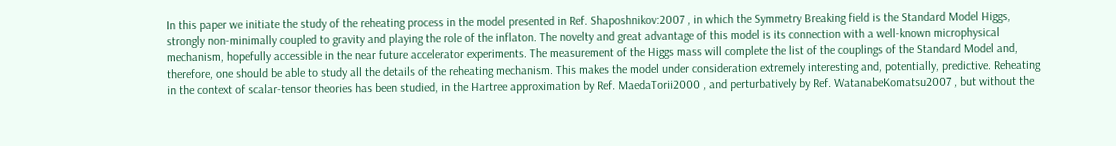In this paper we initiate the study of the reheating process in the model presented in Ref. Shaposhnikov:2007 , in which the Symmetry Breaking field is the Standard Model Higgs, strongly non-minimally coupled to gravity and playing the role of the inflaton. The novelty and great advantage of this model is its connection with a well-known microphysical mechanism, hopefully accessible in the near future accelerator experiments. The measurement of the Higgs mass will complete the list of the couplings of the Standard Model and, therefore, one should be able to study all the details of the reheating mechanism. This makes the model under consideration extremely interesting and, potentially, predictive. Reheating in the context of scalar-tensor theories has been studied, in the Hartree approximation by Ref. MaedaTorii2000 , and perturbatively by Ref. WatanabeKomatsu2007 , but without the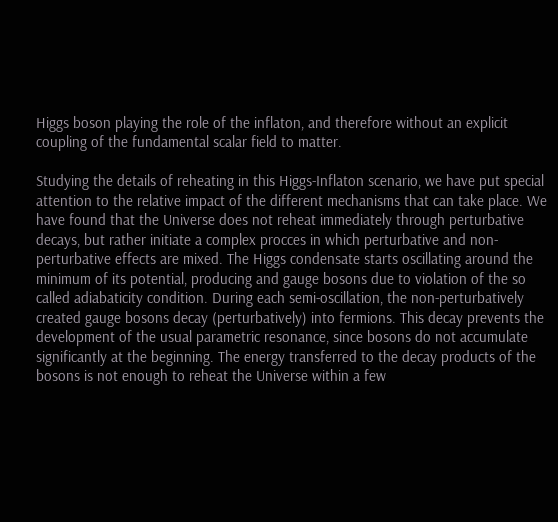Higgs boson playing the role of the inflaton, and therefore without an explicit coupling of the fundamental scalar field to matter.

Studying the details of reheating in this Higgs-Inflaton scenario, we have put special attention to the relative impact of the different mechanisms that can take place. We have found that the Universe does not reheat immediately through perturbative decays, but rather initiate a complex procces in which perturbative and non-perturbative effects are mixed. The Higgs condensate starts oscillating around the minimum of its potential, producing and gauge bosons due to violation of the so called adiabaticity condition. During each semi-oscillation, the non-perturbatively created gauge bosons decay (perturbatively) into fermions. This decay prevents the development of the usual parametric resonance, since bosons do not accumulate significantly at the beginning. The energy transferred to the decay products of the bosons is not enough to reheat the Universe within a few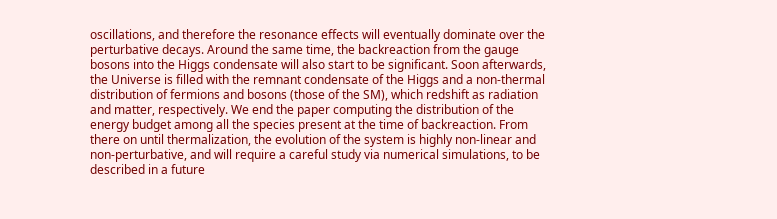oscillations, and therefore the resonance effects will eventually dominate over the perturbative decays. Around the same time, the backreaction from the gauge bosons into the Higgs condensate will also start to be significant. Soon afterwards, the Universe is filled with the remnant condensate of the Higgs and a non-thermal distribution of fermions and bosons (those of the SM), which redshift as radiation and matter, respectively. We end the paper computing the distribution of the energy budget among all the species present at the time of backreaction. From there on until thermalization, the evolution of the system is highly non-linear and non-perturbative, and will require a careful study via numerical simulations, to be described in a future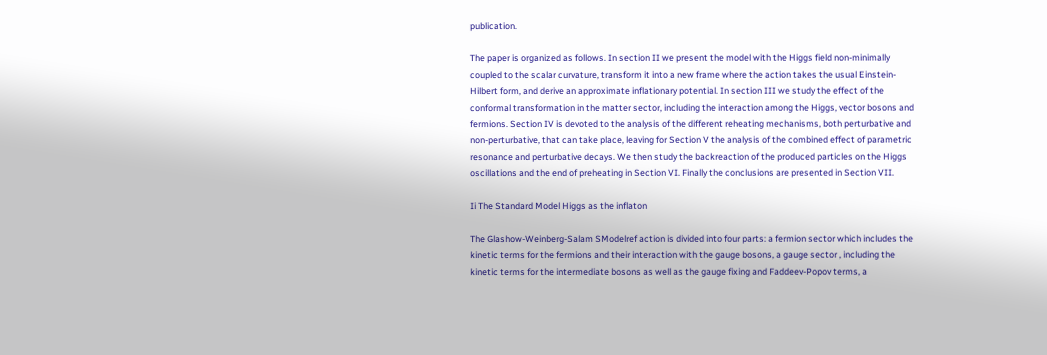publication.

The paper is organized as follows. In section II we present the model with the Higgs field non-minimally coupled to the scalar curvature, transform it into a new frame where the action takes the usual Einstein-Hilbert form, and derive an approximate inflationary potential. In section III we study the effect of the conformal transformation in the matter sector, including the interaction among the Higgs, vector bosons and fermions. Section IV is devoted to the analysis of the different reheating mechanisms, both perturbative and non-perturbative, that can take place, leaving for Section V the analysis of the combined effect of parametric resonance and perturbative decays. We then study the backreaction of the produced particles on the Higgs oscillations and the end of preheating in Section VI. Finally the conclusions are presented in Section VII.

Ii The Standard Model Higgs as the inflaton

The Glashow-Weinberg-Salam SModelref action is divided into four parts: a fermion sector which includes the kinetic terms for the fermions and their interaction with the gauge bosons, a gauge sector , including the kinetic terms for the intermediate bosons as well as the gauge fixing and Faddeev-Popov terms, a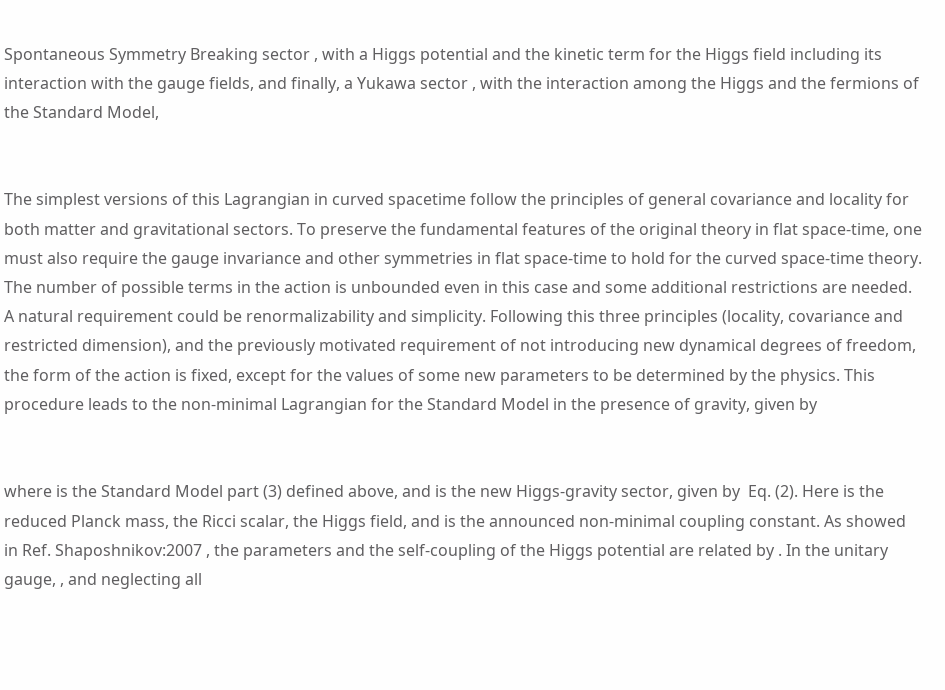Spontaneous Symmetry Breaking sector , with a Higgs potential and the kinetic term for the Higgs field including its interaction with the gauge fields, and finally, a Yukawa sector , with the interaction among the Higgs and the fermions of the Standard Model,


The simplest versions of this Lagrangian in curved spacetime follow the principles of general covariance and locality for both matter and gravitational sectors. To preserve the fundamental features of the original theory in flat space-time, one must also require the gauge invariance and other symmetries in flat space-time to hold for the curved space-time theory. The number of possible terms in the action is unbounded even in this case and some additional restrictions are needed. A natural requirement could be renormalizability and simplicity. Following this three principles (locality, covariance and restricted dimension), and the previously motivated requirement of not introducing new dynamical degrees of freedom, the form of the action is fixed, except for the values of some new parameters to be determined by the physics. This procedure leads to the non-minimal Lagrangian for the Standard Model in the presence of gravity, given by


where is the Standard Model part (3) defined above, and is the new Higgs-gravity sector, given by  Eq. (2). Here is the reduced Planck mass, the Ricci scalar, the Higgs field, and is the announced non-minimal coupling constant. As showed in Ref. Shaposhnikov:2007 , the parameters and the self-coupling of the Higgs potential are related by . In the unitary gauge, , and neglecting all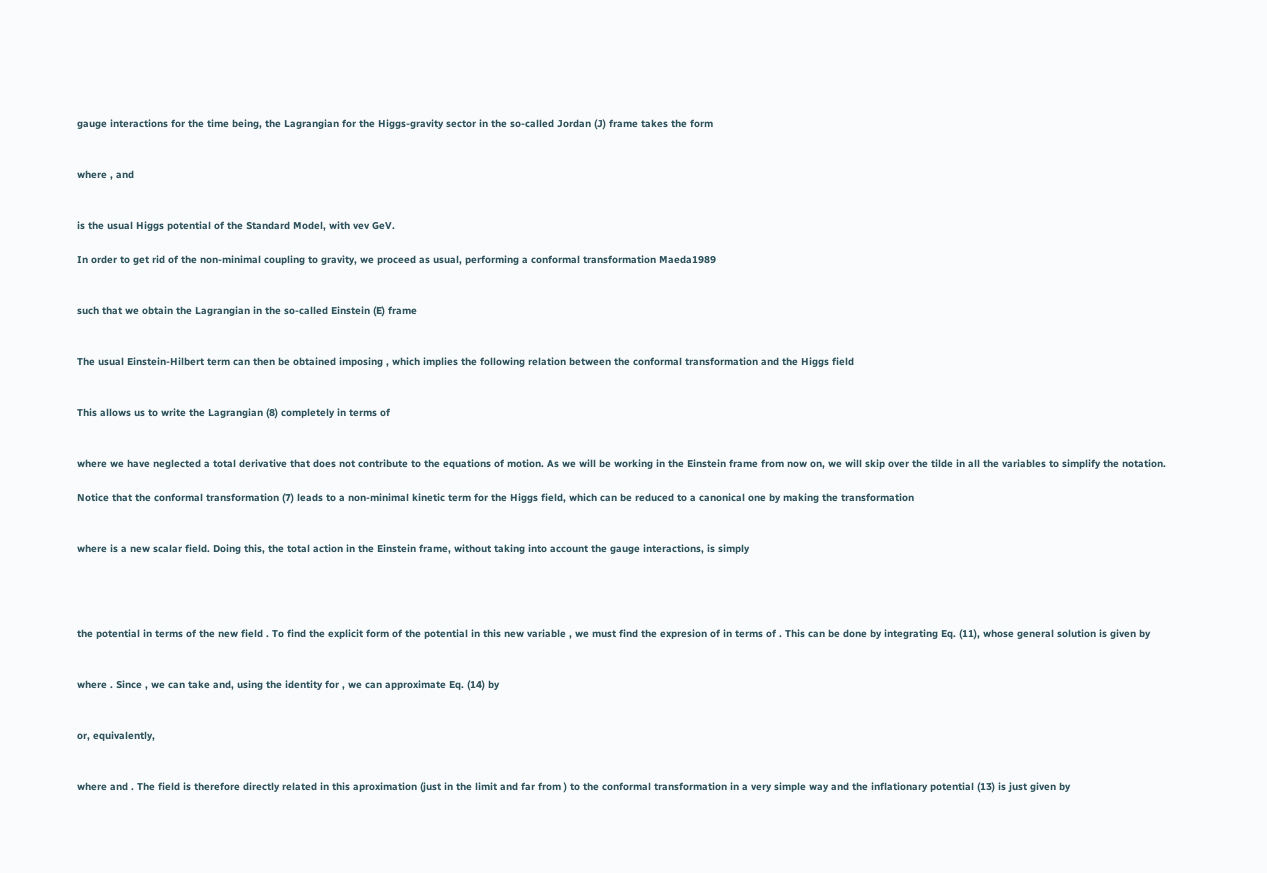gauge interactions for the time being, the Lagrangian for the Higgs-gravity sector in the so-called Jordan (J) frame takes the form


where , and


is the usual Higgs potential of the Standard Model, with vev GeV.

In order to get rid of the non-minimal coupling to gravity, we proceed as usual, performing a conformal transformation Maeda1989


such that we obtain the Lagrangian in the so-called Einstein (E) frame


The usual Einstein-Hilbert term can then be obtained imposing , which implies the following relation between the conformal transformation and the Higgs field


This allows us to write the Lagrangian (8) completely in terms of


where we have neglected a total derivative that does not contribute to the equations of motion. As we will be working in the Einstein frame from now on, we will skip over the tilde in all the variables to simplify the notation.

Notice that the conformal transformation (7) leads to a non-minimal kinetic term for the Higgs field, which can be reduced to a canonical one by making the transformation


where is a new scalar field. Doing this, the total action in the Einstein frame, without taking into account the gauge interactions, is simply




the potential in terms of the new field . To find the explicit form of the potential in this new variable , we must find the expresion of in terms of . This can be done by integrating Eq. (11), whose general solution is given by


where . Since , we can take and, using the identity for , we can approximate Eq. (14) by


or, equivalently,


where and . The field is therefore directly related in this aproximation (just in the limit and far from ) to the conformal transformation in a very simple way and the inflationary potential (13) is just given by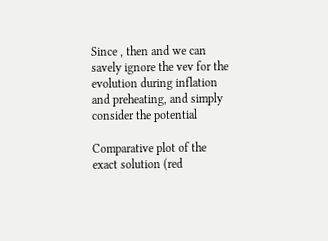Since , then and we can savely ignore the vev for the evolution during inflation and preheating, and simply consider the potential

Comparative plot of the exact solution (red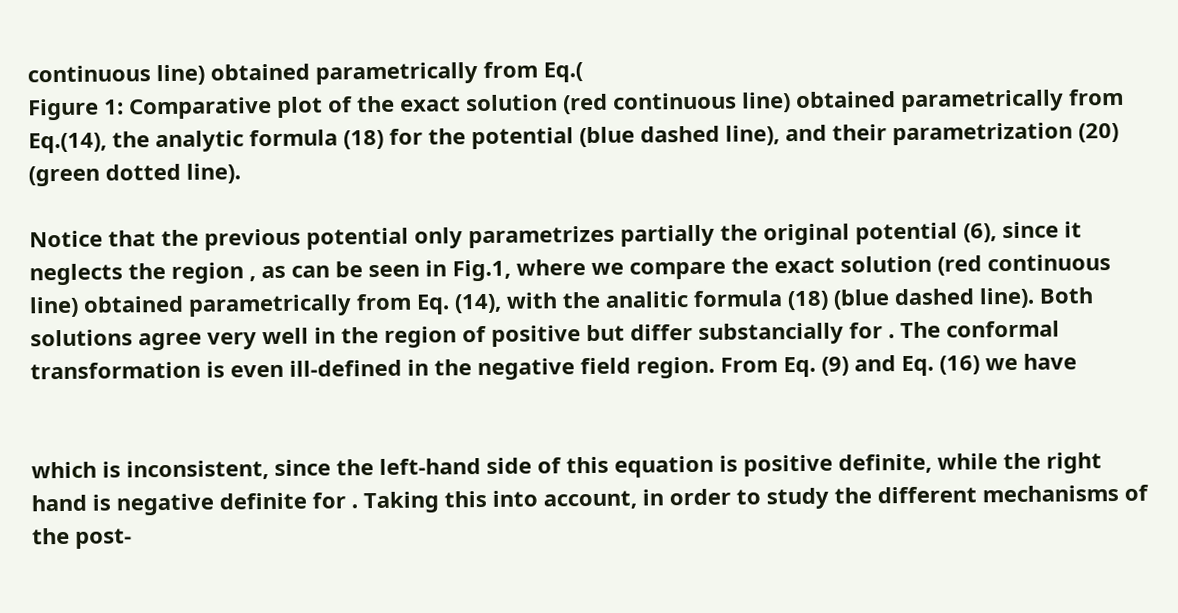continuous line) obtained parametrically from Eq.(
Figure 1: Comparative plot of the exact solution (red continuous line) obtained parametrically from Eq.(14), the analytic formula (18) for the potential (blue dashed line), and their parametrization (20) (green dotted line).

Notice that the previous potential only parametrizes partially the original potential (6), since it neglects the region , as can be seen in Fig.1, where we compare the exact solution (red continuous line) obtained parametrically from Eq. (14), with the analitic formula (18) (blue dashed line). Both solutions agree very well in the region of positive but differ substancially for . The conformal transformation is even ill-defined in the negative field region. From Eq. (9) and Eq. (16) we have


which is inconsistent, since the left-hand side of this equation is positive definite, while the right hand is negative definite for . Taking this into account, in order to study the different mechanisms of the post-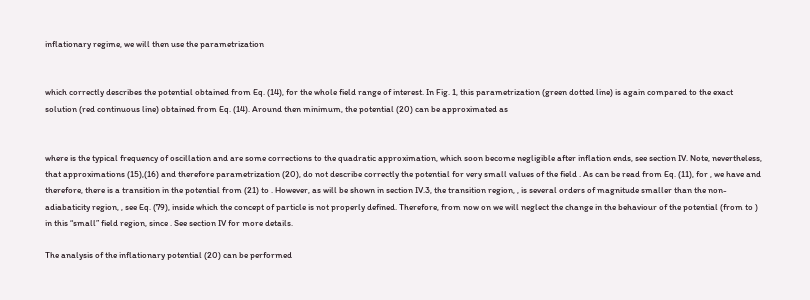inflationary regime, we will then use the parametrization


which correctly describes the potential obtained from Eq. (14), for the whole field range of interest. In Fig. 1, this parametrization (green dotted line) is again compared to the exact solution (red continuous line) obtained from Eq. (14). Around then minimum, the potential (20) can be approximated as


where is the typical frequency of oscillation and are some corrections to the quadratic approximation, which soon become negligible after inflation ends, see section IV. Note, nevertheless, that approximations (15),(16) and therefore parametrization (20), do not describe correctly the potential for very small values of the field . As can be read from Eq. (11), for , we have and therefore, there is a transition in the potential from (21) to . However, as will be shown in section IV.3, the transition region, , is several orders of magnitude smaller than the non-adiabaticity region, , see Eq. (79), inside which the concept of particle is not properly defined. Therefore, from now on we will neglect the change in the behaviour of the potential (from to ) in this “small” field region, since . See section IV for more details.

The analysis of the inflationary potential (20) can be performed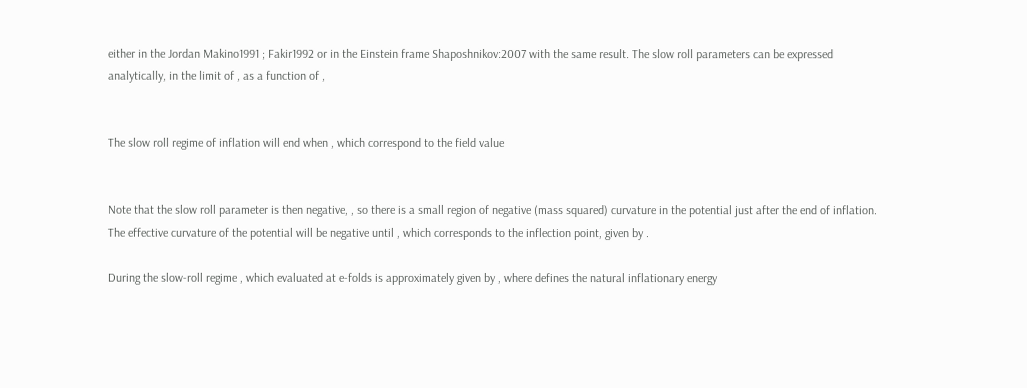either in the Jordan Makino1991 ; Fakir1992 or in the Einstein frame Shaposhnikov:2007 with the same result. The slow roll parameters can be expressed analytically, in the limit of , as a function of ,


The slow roll regime of inflation will end when , which correspond to the field value


Note that the slow roll parameter is then negative, , so there is a small region of negative (mass squared) curvature in the potential just after the end of inflation. The effective curvature of the potential will be negative until , which corresponds to the inflection point, given by .

During the slow-roll regime , which evaluated at e-folds is approximately given by , where defines the natural inflationary energy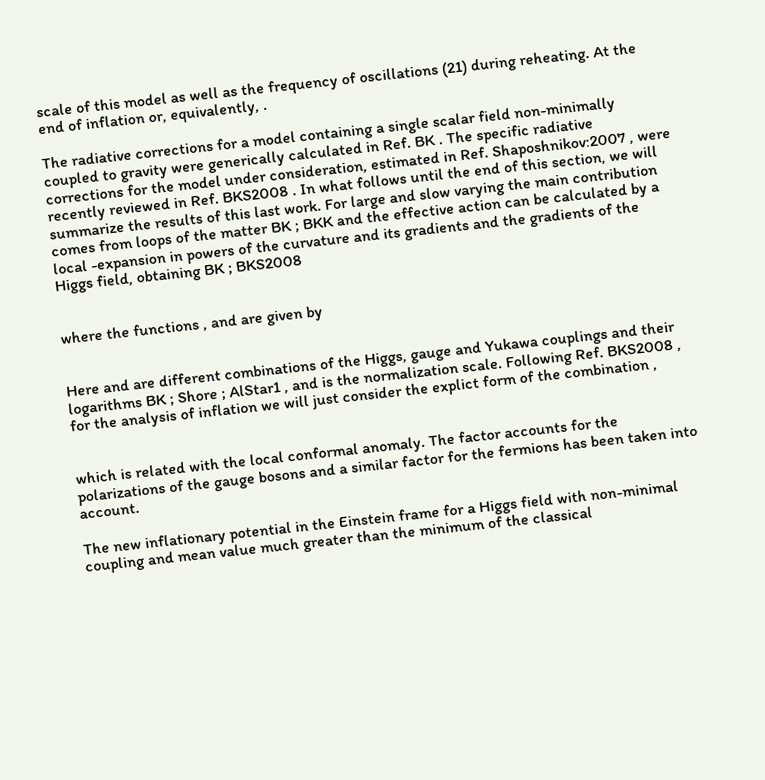scale of this model as well as the frequency of oscillations (21) during reheating. At the end of inflation or, equivalently, .

The radiative corrections for a model containing a single scalar field non-minimally coupled to gravity were generically calculated in Ref. BK . The specific radiative corrections for the model under consideration, estimated in Ref. Shaposhnikov:2007 , were recently reviewed in Ref. BKS2008 . In what follows until the end of this section, we will summarize the results of this last work. For large and slow varying the main contribution comes from loops of the matter BK ; BKK and the effective action can be calculated by a local -expansion in powers of the curvature and its gradients and the gradients of the Higgs field, obtaining BK ; BKS2008


where the functions , and are given by


Here and are different combinations of the Higgs, gauge and Yukawa couplings and their logarithms BK ; Shore ; AlStar1 , and is the normalization scale. Following Ref. BKS2008 , for the analysis of inflation we will just consider the explict form of the combination ,


which is related with the local conformal anomaly. The factor accounts for the polarizations of the gauge bosons and a similar factor for the fermions has been taken into account.

The new inflationary potential in the Einstein frame for a Higgs field with non-minimal coupling and mean value much greater than the minimum of the classical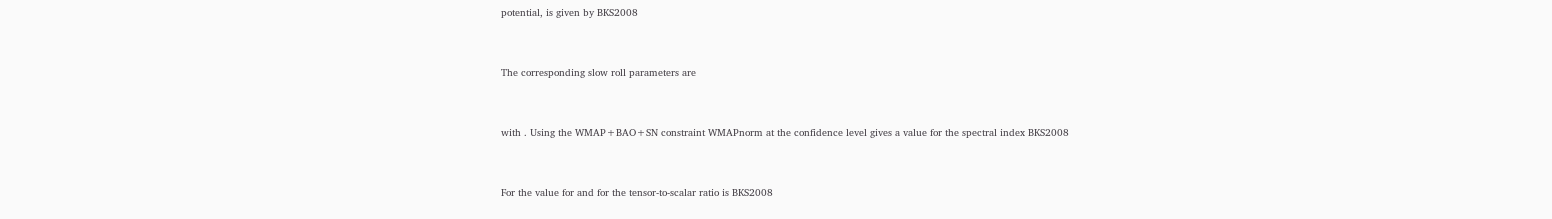potential, is given by BKS2008


The corresponding slow roll parameters are


with . Using the WMAP+BAO+SN constraint WMAPnorm at the confidence level gives a value for the spectral index BKS2008


For the value for and for the tensor-to-scalar ratio is BKS2008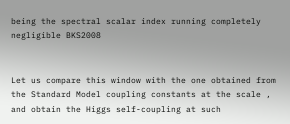being the spectral scalar index running completely negligible BKS2008


Let us compare this window with the one obtained from the Standard Model coupling constants at the scale , and obtain the Higgs self-coupling at such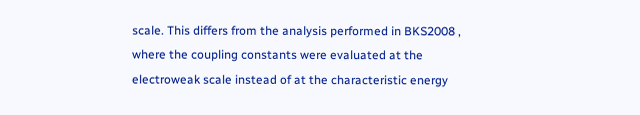scale. This differs from the analysis performed in BKS2008 , where the coupling constants were evaluated at the electroweak scale instead of at the characteristic energy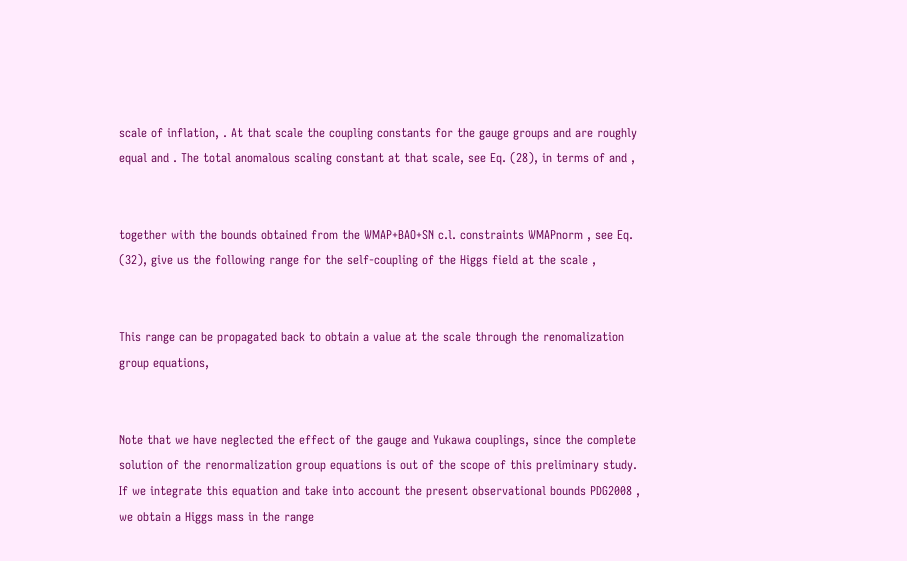scale of inflation, . At that scale the coupling constants for the gauge groups and are roughly equal and . The total anomalous scaling constant at that scale, see Eq. (28), in terms of and ,


together with the bounds obtained from the WMAP+BAO+SN c.l. constraints WMAPnorm , see Eq. (32), give us the following range for the self-coupling of the Higgs field at the scale ,


This range can be propagated back to obtain a value at the scale through the renomalization group equations,


Note that we have neglected the effect of the gauge and Yukawa couplings, since the complete solution of the renormalization group equations is out of the scope of this preliminary study. If we integrate this equation and take into account the present observational bounds PDG2008 , we obtain a Higgs mass in the range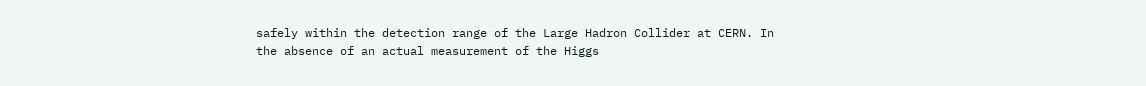safely within the detection range of the Large Hadron Collider at CERN. In the absence of an actual measurement of the Higgs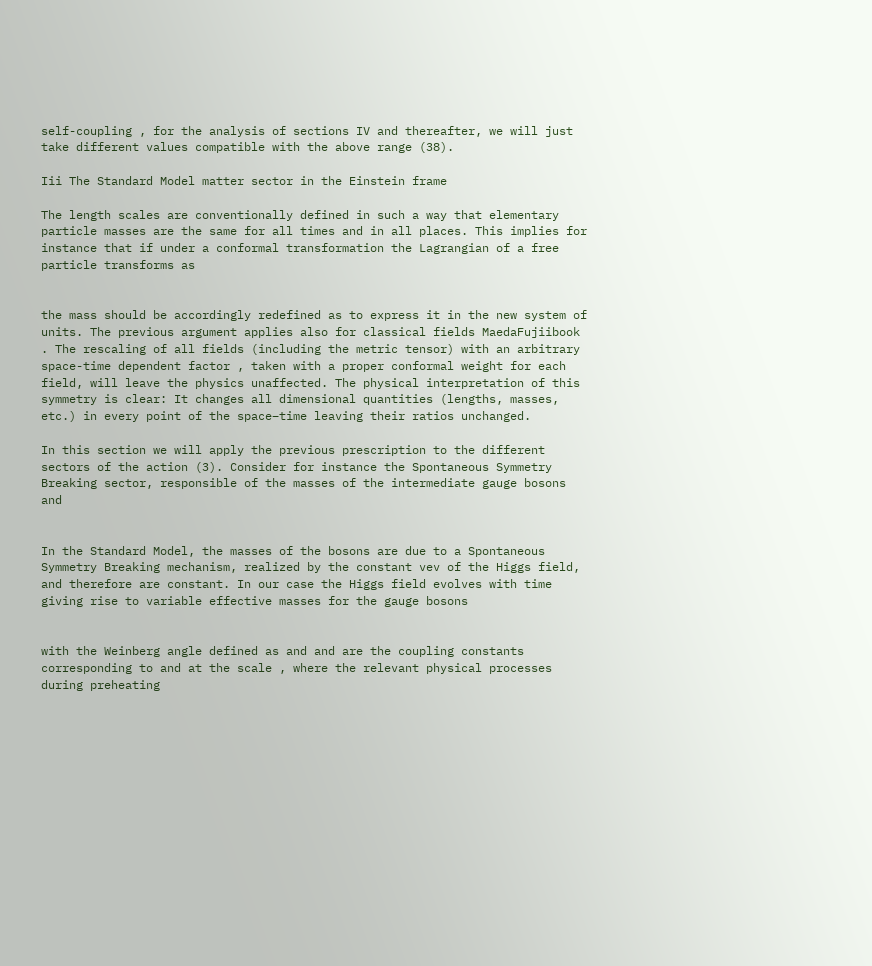self-coupling , for the analysis of sections IV and thereafter, we will just take different values compatible with the above range (38).

Iii The Standard Model matter sector in the Einstein frame

The length scales are conventionally defined in such a way that elementary particle masses are the same for all times and in all places. This implies for instance that if under a conformal transformation the Lagrangian of a free particle transforms as


the mass should be accordingly redefined as to express it in the new system of units. The previous argument applies also for classical fields MaedaFujiibook . The rescaling of all fields (including the metric tensor) with an arbitrary space-time dependent factor , taken with a proper conformal weight for each field, will leave the physics unaffected. The physical interpretation of this symmetry is clear: It changes all dimensional quantities (lengths, masses, etc.) in every point of the space–time leaving their ratios unchanged.

In this section we will apply the previous prescription to the different sectors of the action (3). Consider for instance the Spontaneous Symmetry Breaking sector, responsible of the masses of the intermediate gauge bosons and


In the Standard Model, the masses of the bosons are due to a Spontaneous Symmetry Breaking mechanism, realized by the constant vev of the Higgs field, and therefore are constant. In our case the Higgs field evolves with time giving rise to variable effective masses for the gauge bosons


with the Weinberg angle defined as and and are the coupling constants corresponding to and at the scale , where the relevant physical processes during preheating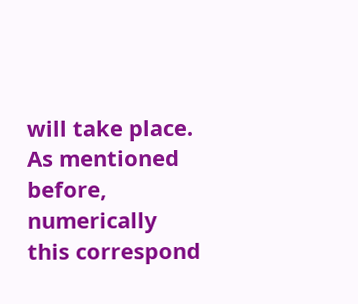will take place. As mentioned before, numerically this correspond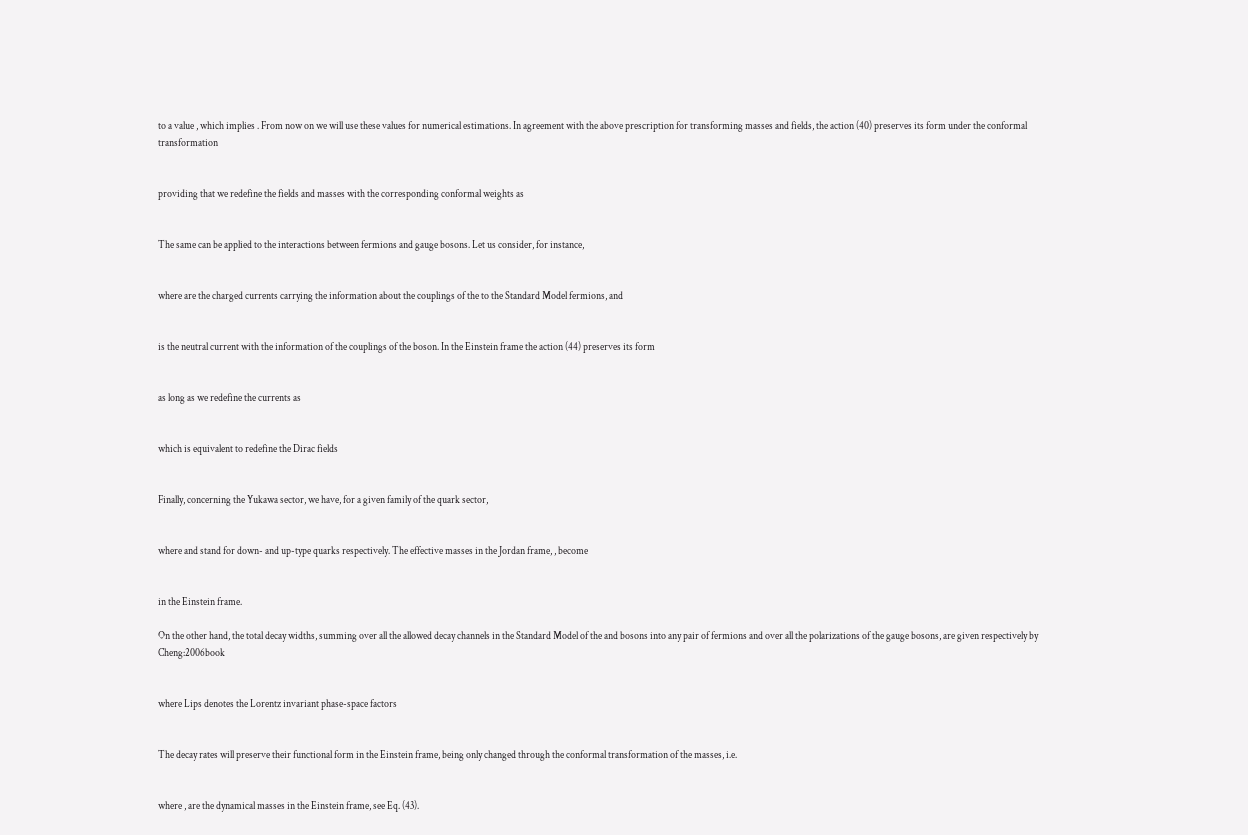to a value , which implies . From now on we will use these values for numerical estimations. In agreement with the above prescription for transforming masses and fields, the action (40) preserves its form under the conformal transformation


providing that we redefine the fields and masses with the corresponding conformal weights as


The same can be applied to the interactions between fermions and gauge bosons. Let us consider, for instance,


where are the charged currents carrying the information about the couplings of the to the Standard Model fermions, and


is the neutral current with the information of the couplings of the boson. In the Einstein frame the action (44) preserves its form


as long as we redefine the currents as


which is equivalent to redefine the Dirac fields


Finally, concerning the Yukawa sector, we have, for a given family of the quark sector,


where and stand for down- and up-type quarks respectively. The effective masses in the Jordan frame, , become


in the Einstein frame.

On the other hand, the total decay widths, summing over all the allowed decay channels in the Standard Model of the and bosons into any pair of fermions and over all the polarizations of the gauge bosons, are given respectively by Cheng:2006book


where Lips denotes the Lorentz invariant phase-space factors


The decay rates will preserve their functional form in the Einstein frame, being only changed through the conformal transformation of the masses, i.e.


where , are the dynamical masses in the Einstein frame, see Eq. (43).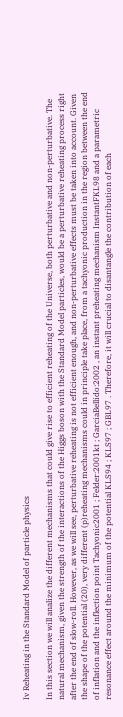Iv Reheating in the Standard Model of particle physics

In this section we will analize the different mechanisms that could give rise to efficient reheating of the Universe, both perturbative and non-perturbative. The natural mechanism, given the strength of the interactions of the Higgs boson with the Standard Model particles, would be a perturbative reheating process right after the end of slow-roll. However, as we will see, perturbative reheating is not efficient enough, and non-perturbative effects must be taken into account. Given the shape of the potential (20), very different (p)reheating mechanisms could in principle take place, from a tachyonic production in the region between the end of inflation and the inflection point Tachyonic2001 ; Felder:2001kt ; GarciaBellido:2002 , an instant preheating mechanism InstantFKL98 and a parametric resonance effect around the minimum of the potential KLS94 ; KLS97 ; GBL97 . Therefore, it will crucial to disantangle the contribution of each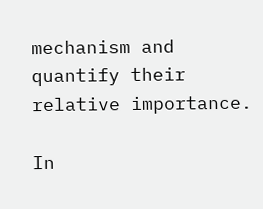mechanism and quantify their relative importance.

In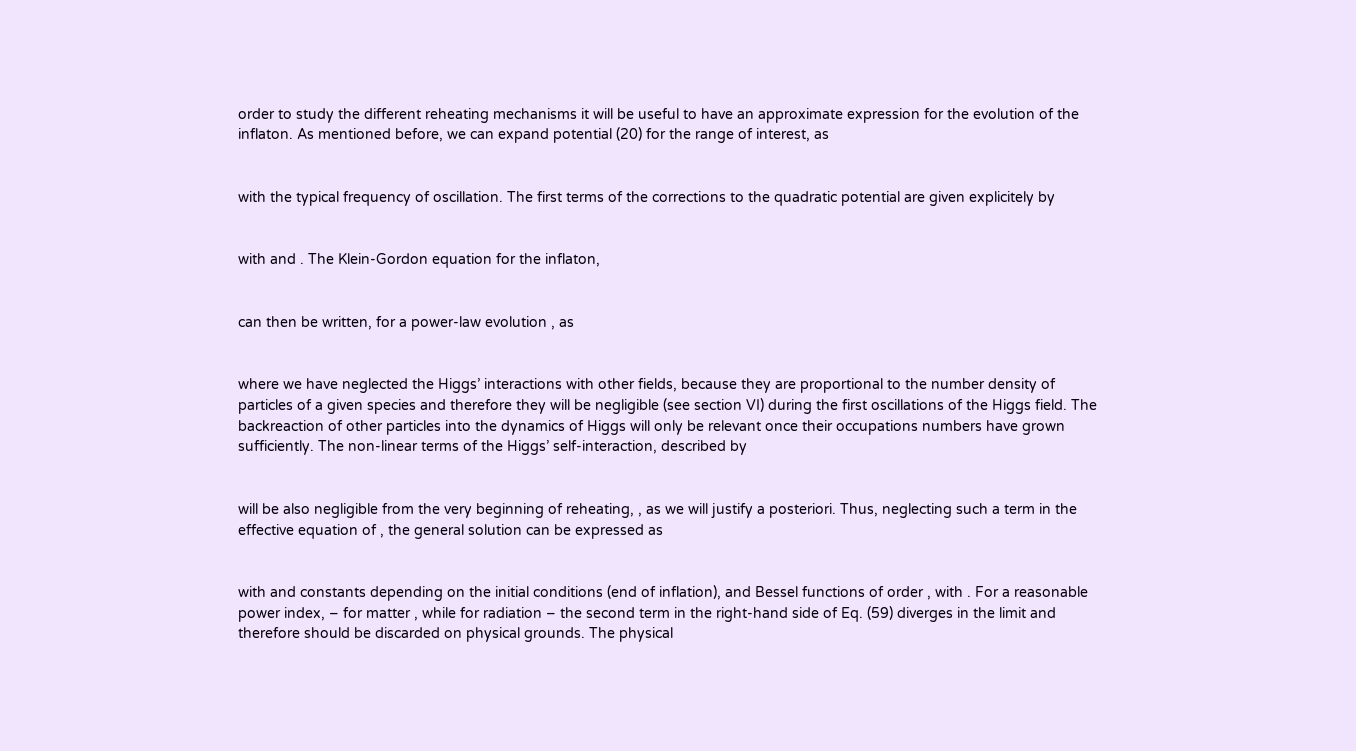order to study the different reheating mechanisms it will be useful to have an approximate expression for the evolution of the inflaton. As mentioned before, we can expand potential (20) for the range of interest, as


with the typical frequency of oscillation. The first terms of the corrections to the quadratic potential are given explicitely by


with and . The Klein-Gordon equation for the inflaton,


can then be written, for a power-law evolution , as


where we have neglected the Higgs’ interactions with other fields, because they are proportional to the number density of particles of a given species and therefore they will be negligible (see section VI) during the first oscillations of the Higgs field. The backreaction of other particles into the dynamics of Higgs will only be relevant once their occupations numbers have grown sufficiently. The non-linear terms of the Higgs’ self-interaction, described by


will be also negligible from the very beginning of reheating, , as we will justify a posteriori. Thus, neglecting such a term in the effective equation of , the general solution can be expressed as


with and constants depending on the initial conditions (end of inflation), and Bessel functions of order , with . For a reasonable power index, – for matter , while for radiation – the second term in the right-hand side of Eq. (59) diverges in the limit and therefore should be discarded on physical grounds. The physical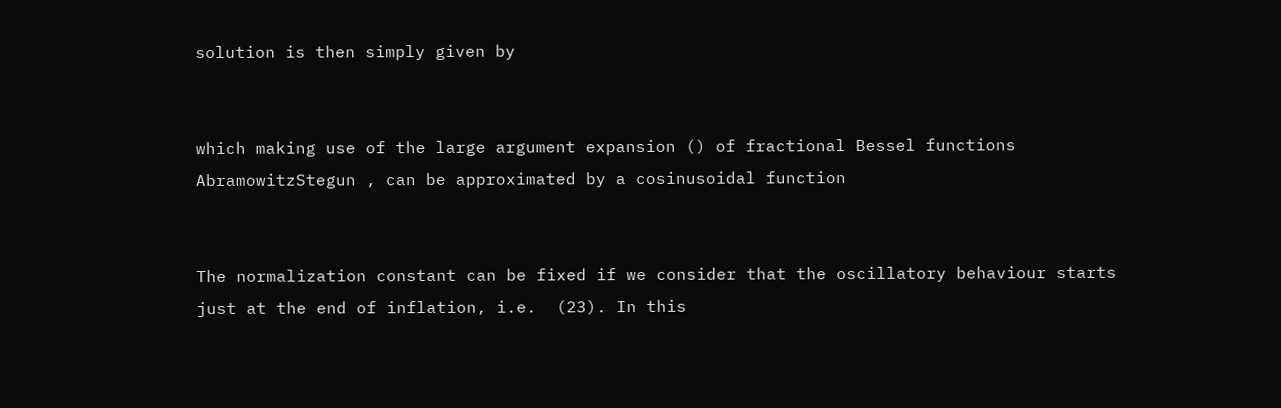solution is then simply given by


which making use of the large argument expansion () of fractional Bessel functions AbramowitzStegun , can be approximated by a cosinusoidal function


The normalization constant can be fixed if we consider that the oscillatory behaviour starts just at the end of inflation, i.e.  (23). In this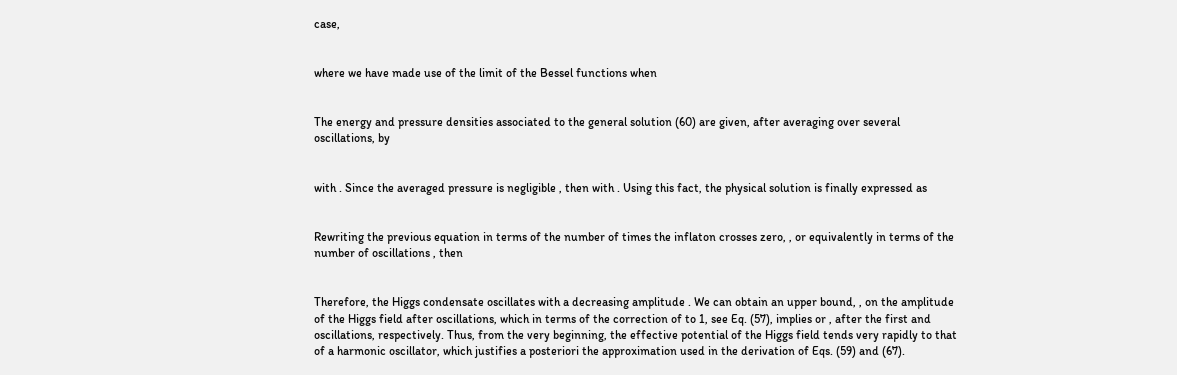case,


where we have made use of the limit of the Bessel functions when


The energy and pressure densities associated to the general solution (60) are given, after averaging over several oscillations, by


with . Since the averaged pressure is negligible , then with . Using this fact, the physical solution is finally expressed as


Rewriting the previous equation in terms of the number of times the inflaton crosses zero, , or equivalently in terms of the number of oscillations , then


Therefore, the Higgs condensate oscillates with a decreasing amplitude . We can obtain an upper bound, , on the amplitude of the Higgs field after oscillations, which in terms of the correction of to 1, see Eq. (57), implies or , after the first and oscillations, respectively. Thus, from the very beginning, the effective potential of the Higgs field tends very rapidly to that of a harmonic oscillator, which justifies a posteriori the approximation used in the derivation of Eqs. (59) and (67).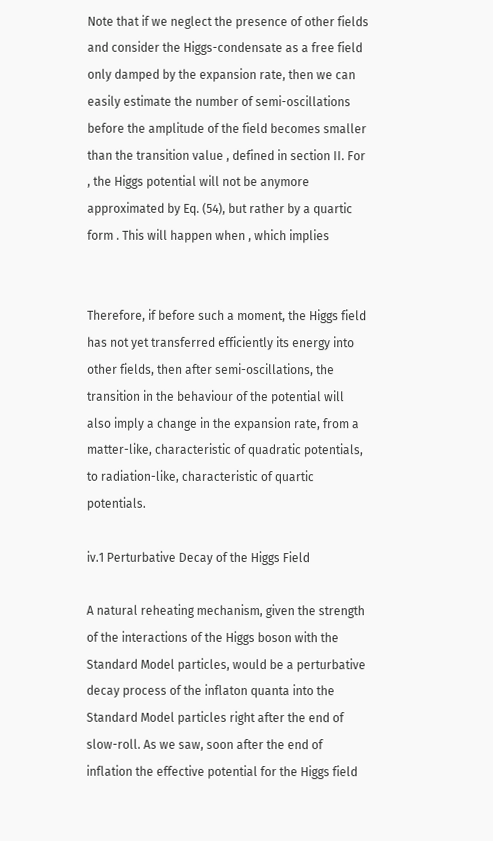Note that if we neglect the presence of other fields and consider the Higgs-condensate as a free field only damped by the expansion rate, then we can easily estimate the number of semi-oscillations before the amplitude of the field becomes smaller than the transition value , defined in section II. For , the Higgs potential will not be anymore approximated by Eq. (54), but rather by a quartic form . This will happen when , which implies


Therefore, if before such a moment, the Higgs field has not yet transferred efficiently its energy into other fields, then after semi-oscillations, the transition in the behaviour of the potential will also imply a change in the expansion rate, from a matter-like, characteristic of quadratic potentials, to radiation-like, characteristic of quartic potentials.

iv.1 Perturbative Decay of the Higgs Field

A natural reheating mechanism, given the strength of the interactions of the Higgs boson with the Standard Model particles, would be a perturbative decay process of the inflaton quanta into the Standard Model particles right after the end of slow-roll. As we saw, soon after the end of inflation the effective potential for the Higgs field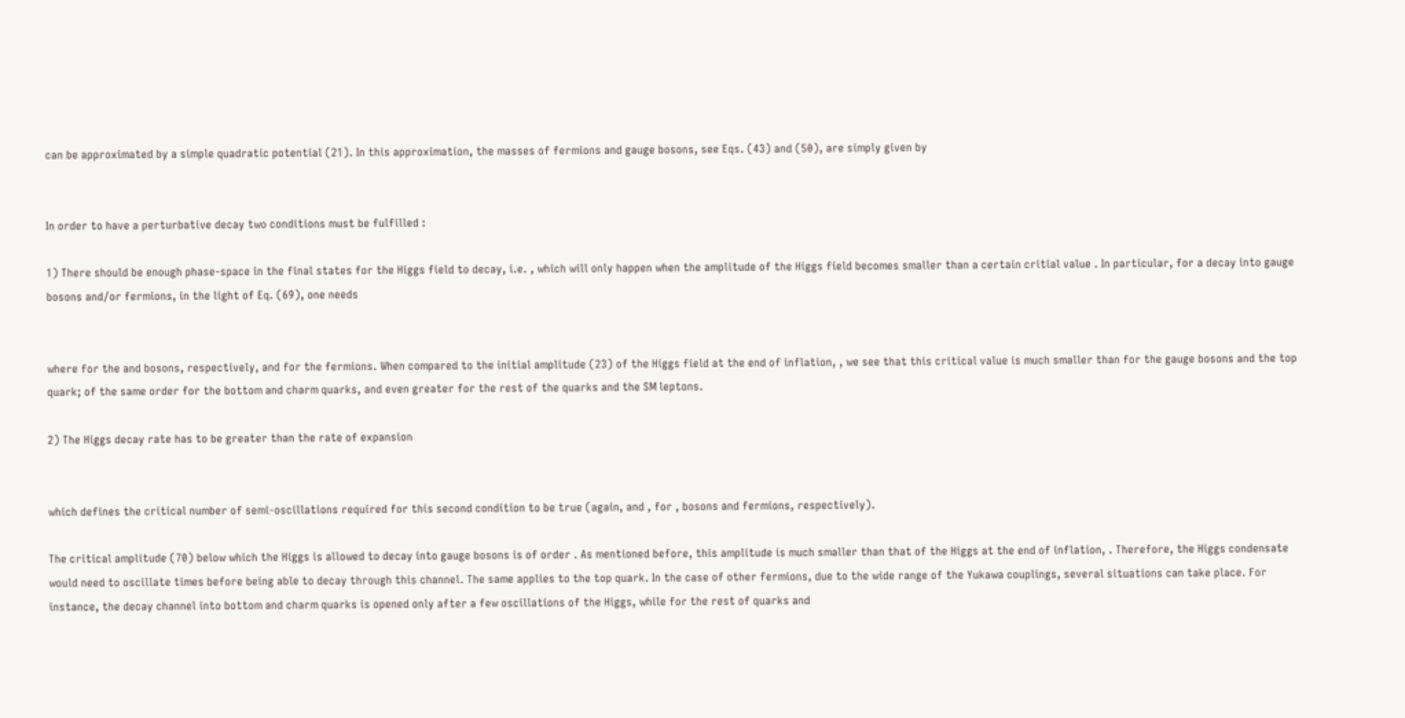can be approximated by a simple quadratic potential (21). In this approximation, the masses of fermions and gauge bosons, see Eqs. (43) and (50), are simply given by


In order to have a perturbative decay two conditions must be fulfilled :

1) There should be enough phase-space in the final states for the Higgs field to decay, i.e. , which will only happen when the amplitude of the Higgs field becomes smaller than a certain critial value . In particular, for a decay into gauge bosons and/or fermions, in the light of Eq. (69), one needs


where for the and bosons, respectively, and for the fermions. When compared to the initial amplitude (23) of the Higgs field at the end of inflation, , we see that this critical value is much smaller than for the gauge bosons and the top quark; of the same order for the bottom and charm quarks, and even greater for the rest of the quarks and the SM leptons.

2) The Higgs decay rate has to be greater than the rate of expansion


which defines the critical number of semi-oscillations required for this second condition to be true (again, and , for , bosons and fermions, respectively).

The critical amplitude (70) below which the Higgs is allowed to decay into gauge bosons is of order . As mentioned before, this amplitude is much smaller than that of the Higgs at the end of inflation, . Therefore, the Higgs condensate would need to oscillate times before being able to decay through this channel. The same applies to the top quark. In the case of other fermions, due to the wide range of the Yukawa couplings, several situations can take place. For instance, the decay channel into bottom and charm quarks is opened only after a few oscillations of the Higgs, while for the rest of quarks and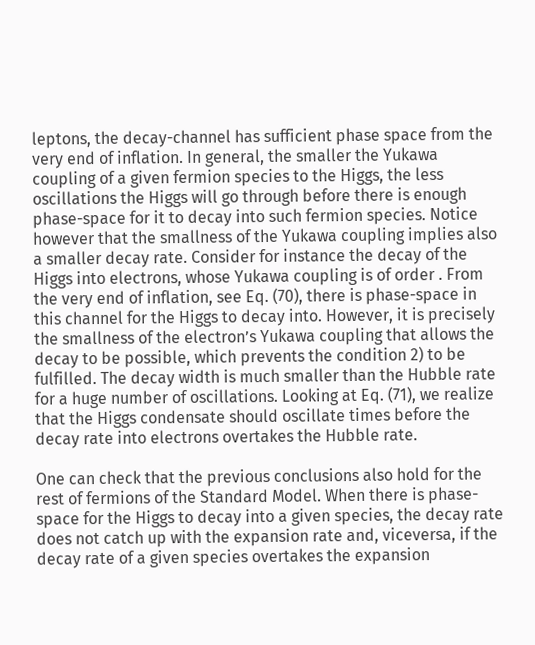leptons, the decay-channel has sufficient phase space from the very end of inflation. In general, the smaller the Yukawa coupling of a given fermion species to the Higgs, the less oscillations the Higgs will go through before there is enough phase-space for it to decay into such fermion species. Notice however that the smallness of the Yukawa coupling implies also a smaller decay rate. Consider for instance the decay of the Higgs into electrons, whose Yukawa coupling is of order . From the very end of inflation, see Eq. (70), there is phase-space in this channel for the Higgs to decay into. However, it is precisely the smallness of the electron’s Yukawa coupling that allows the decay to be possible, which prevents the condition 2) to be fulfilled. The decay width is much smaller than the Hubble rate for a huge number of oscillations. Looking at Eq. (71), we realize that the Higgs condensate should oscillate times before the decay rate into electrons overtakes the Hubble rate.

One can check that the previous conclusions also hold for the rest of fermions of the Standard Model. When there is phase-space for the Higgs to decay into a given species, the decay rate does not catch up with the expansion rate and, viceversa, if the decay rate of a given species overtakes the expansion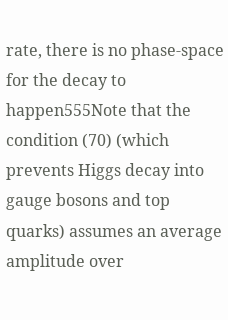rate, there is no phase-space for the decay to happen555Note that the condition (70) (which prevents Higgs decay into gauge bosons and top quarks) assumes an average amplitude over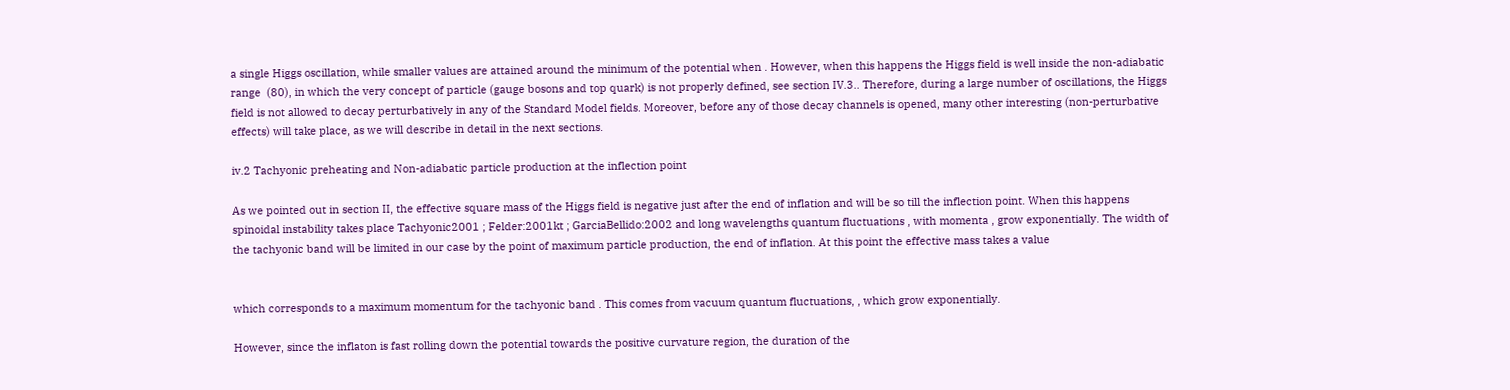a single Higgs oscillation, while smaller values are attained around the minimum of the potential when . However, when this happens the Higgs field is well inside the non-adiabatic range  (80), in which the very concept of particle (gauge bosons and top quark) is not properly defined, see section IV.3.. Therefore, during a large number of oscillations, the Higgs field is not allowed to decay perturbatively in any of the Standard Model fields. Moreover, before any of those decay channels is opened, many other interesting (non-perturbative effects) will take place, as we will describe in detail in the next sections.

iv.2 Tachyonic preheating and Non-adiabatic particle production at the inflection point

As we pointed out in section II, the effective square mass of the Higgs field is negative just after the end of inflation and will be so till the inflection point. When this happens spinoidal instability takes place Tachyonic2001 ; Felder:2001kt ; GarciaBellido:2002 and long wavelengths quantum fluctuations , with momenta , grow exponentially. The width of the tachyonic band will be limited in our case by the point of maximum particle production, the end of inflation. At this point the effective mass takes a value


which corresponds to a maximum momentum for the tachyonic band . This comes from vacuum quantum fluctuations, , which grow exponentially.

However, since the inflaton is fast rolling down the potential towards the positive curvature region, the duration of the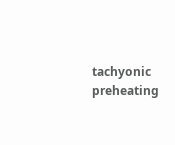tachyonic preheating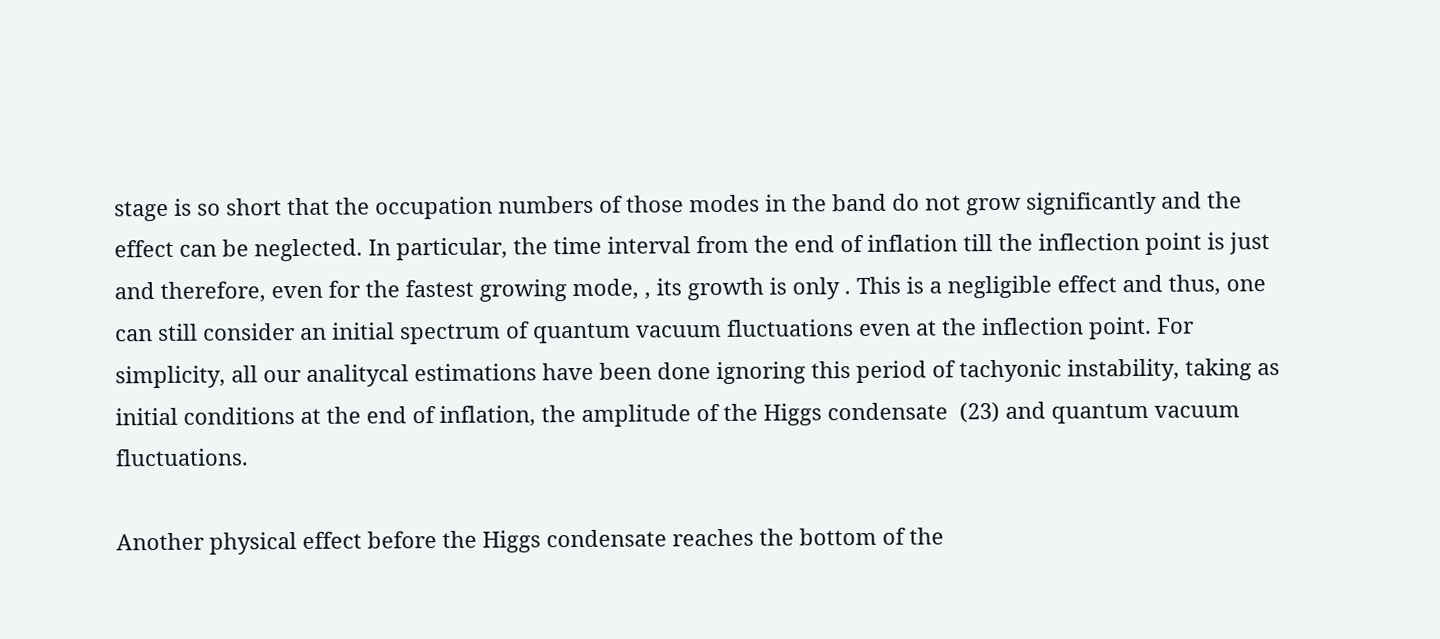stage is so short that the occupation numbers of those modes in the band do not grow significantly and the effect can be neglected. In particular, the time interval from the end of inflation till the inflection point is just and therefore, even for the fastest growing mode, , its growth is only . This is a negligible effect and thus, one can still consider an initial spectrum of quantum vacuum fluctuations even at the inflection point. For simplicity, all our analitycal estimations have been done ignoring this period of tachyonic instability, taking as initial conditions at the end of inflation, the amplitude of the Higgs condensate  (23) and quantum vacuum fluctuations.

Another physical effect before the Higgs condensate reaches the bottom of the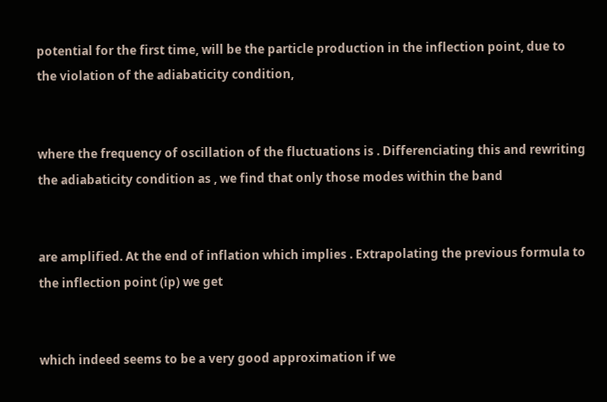potential for the first time, will be the particle production in the inflection point, due to the violation of the adiabaticity condition,


where the frequency of oscillation of the fluctuations is . Differenciating this and rewriting the adiabaticity condition as , we find that only those modes within the band


are amplified. At the end of inflation which implies . Extrapolating the previous formula to the inflection point (ip) we get


which indeed seems to be a very good approximation if we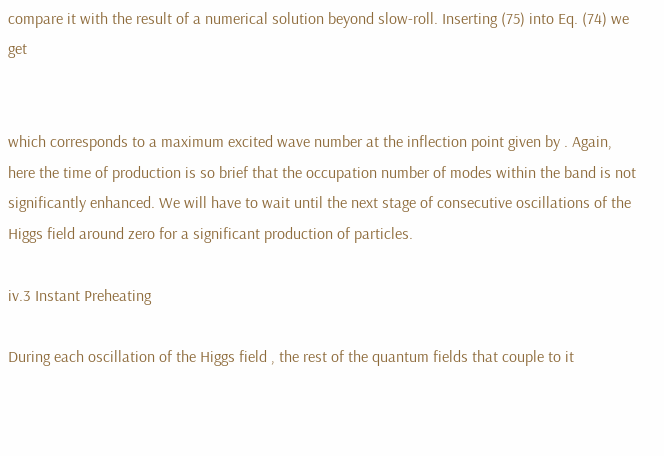compare it with the result of a numerical solution beyond slow-roll. Inserting (75) into Eq. (74) we get


which corresponds to a maximum excited wave number at the inflection point given by . Again, here the time of production is so brief that the occupation number of modes within the band is not significantly enhanced. We will have to wait until the next stage of consecutive oscillations of the Higgs field around zero for a significant production of particles.

iv.3 Instant Preheating

During each oscillation of the Higgs field , the rest of the quantum fields that couple to it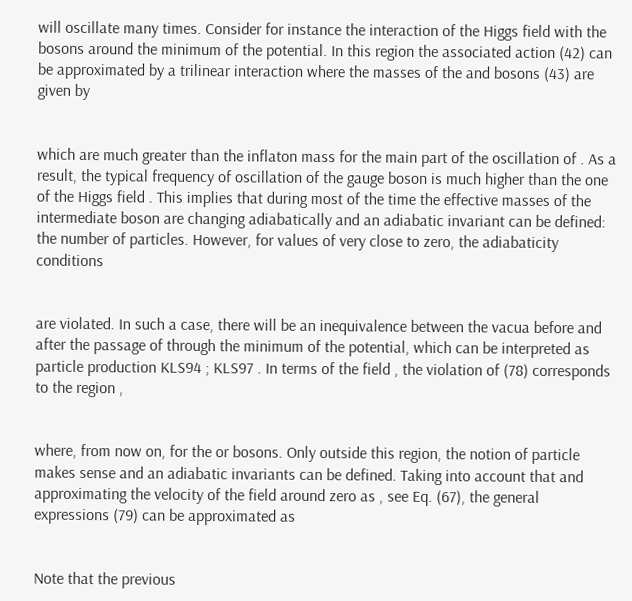will oscillate many times. Consider for instance the interaction of the Higgs field with the bosons around the minimum of the potential. In this region the associated action (42) can be approximated by a trilinear interaction where the masses of the and bosons (43) are given by


which are much greater than the inflaton mass for the main part of the oscillation of . As a result, the typical frequency of oscillation of the gauge boson is much higher than the one of the Higgs field . This implies that during most of the time the effective masses of the intermediate boson are changing adiabatically and an adiabatic invariant can be defined: the number of particles. However, for values of very close to zero, the adiabaticity conditions


are violated. In such a case, there will be an inequivalence between the vacua before and after the passage of through the minimum of the potential, which can be interpreted as particle production KLS94 ; KLS97 . In terms of the field , the violation of (78) corresponds to the region ,


where, from now on, for the or bosons. Only outside this region, the notion of particle makes sense and an adiabatic invariants can be defined. Taking into account that and approximating the velocity of the field around zero as , see Eq. (67), the general expressions (79) can be approximated as


Note that the previous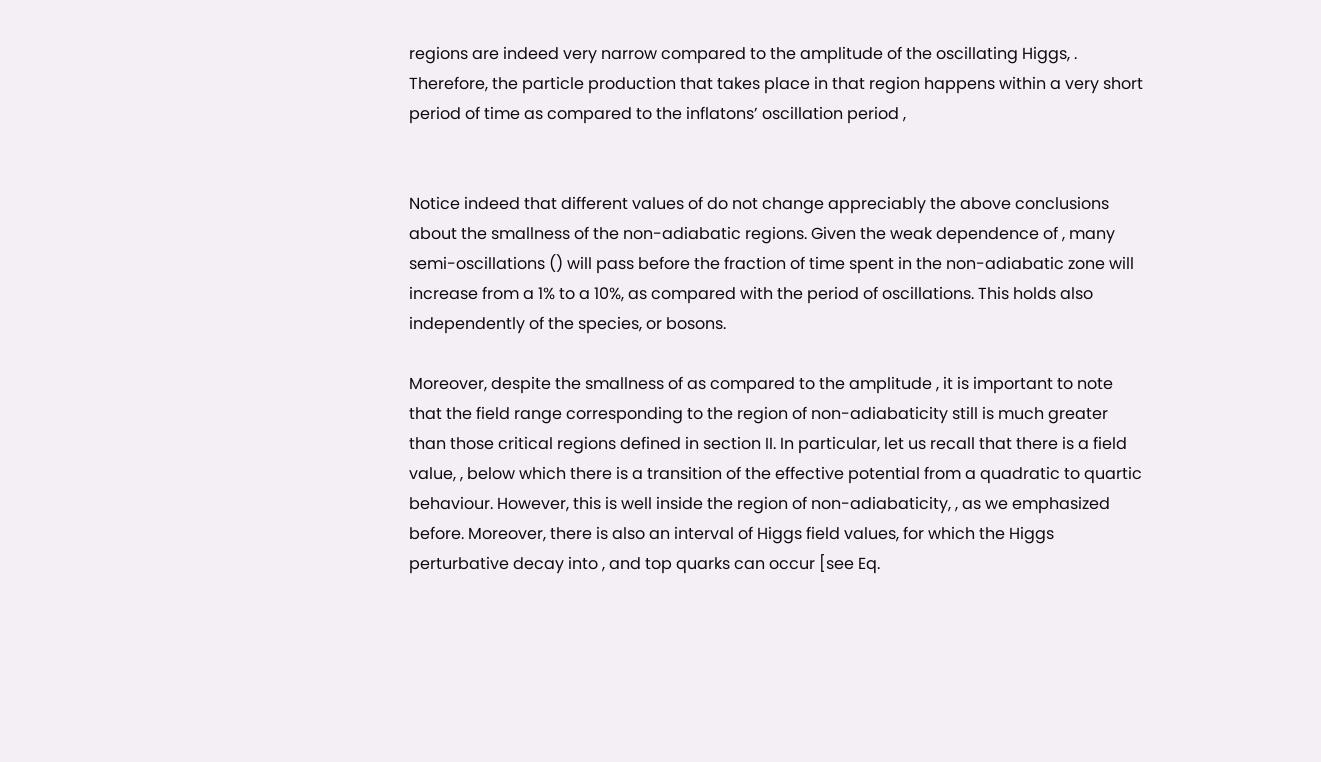regions are indeed very narrow compared to the amplitude of the oscillating Higgs, . Therefore, the particle production that takes place in that region happens within a very short period of time as compared to the inflatons’ oscillation period ,


Notice indeed that different values of do not change appreciably the above conclusions about the smallness of the non-adiabatic regions. Given the weak dependence of , many semi-oscillations () will pass before the fraction of time spent in the non-adiabatic zone will increase from a 1% to a 10%, as compared with the period of oscillations. This holds also independently of the species, or bosons.

Moreover, despite the smallness of as compared to the amplitude , it is important to note that the field range corresponding to the region of non-adiabaticity still is much greater than those critical regions defined in section II. In particular, let us recall that there is a field value, , below which there is a transition of the effective potential from a quadratic to quartic behaviour. However, this is well inside the region of non-adiabaticity, , as we emphasized before. Moreover, there is also an interval of Higgs field values, for which the Higgs perturbative decay into , and top quarks can occur [see Eq.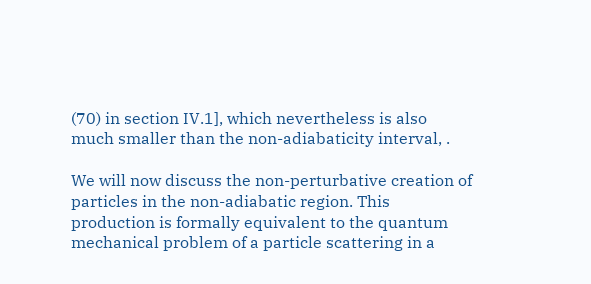(70) in section IV.1], which nevertheless is also much smaller than the non-adiabaticity interval, .

We will now discuss the non-perturbative creation of particles in the non-adiabatic region. This production is formally equivalent to the quantum mechanical problem of a particle scattering in a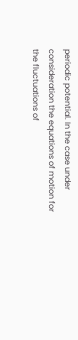periodic potential. In the case under consideration the equations of motion for the fluctuations of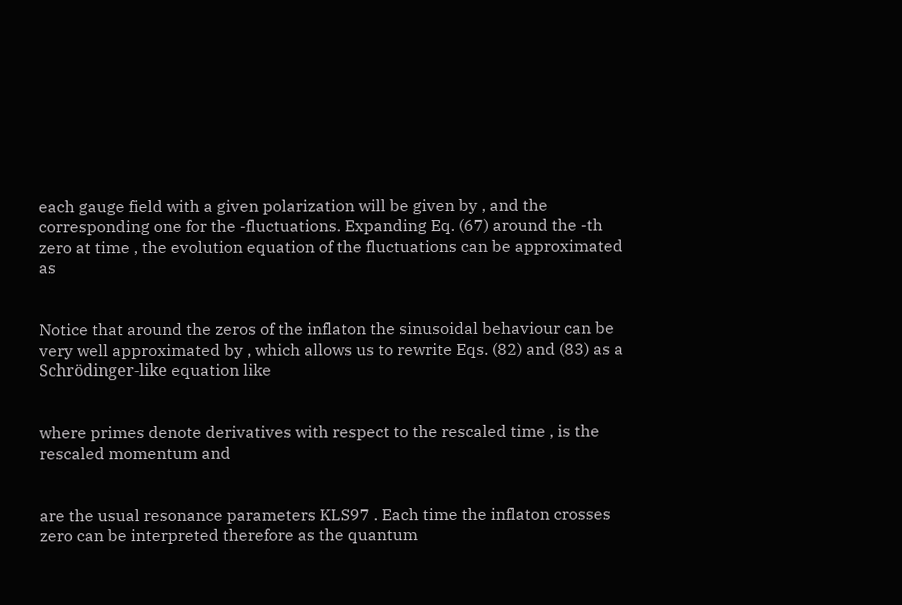each gauge field with a given polarization will be given by , and the corresponding one for the -fluctuations. Expanding Eq. (67) around the -th zero at time , the evolution equation of the fluctuations can be approximated as


Notice that around the zeros of the inflaton the sinusoidal behaviour can be very well approximated by , which allows us to rewrite Eqs. (82) and (83) as a Schrödinger-like equation like


where primes denote derivatives with respect to the rescaled time , is the rescaled momentum and


are the usual resonance parameters KLS97 . Each time the inflaton crosses zero can be interpreted therefore as the quantum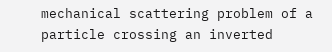mechanical scattering problem of a particle crossing an inverted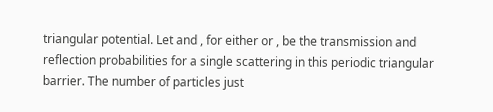triangular potential. Let and , for either or , be the transmission and reflection probabilities for a single scattering in this periodic triangular barrier. The number of particles just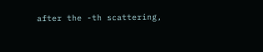after the -th scattering,